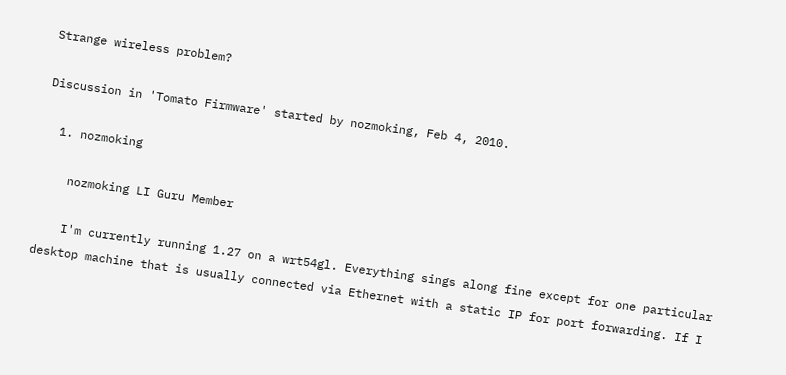Strange wireless problem?

Discussion in 'Tomato Firmware' started by nozmoking, Feb 4, 2010.

  1. nozmoking

    nozmoking LI Guru Member

    I'm currently running 1.27 on a wrt54gl. Everything sings along fine except for one particular desktop machine that is usually connected via Ethernet with a static IP for port forwarding. If I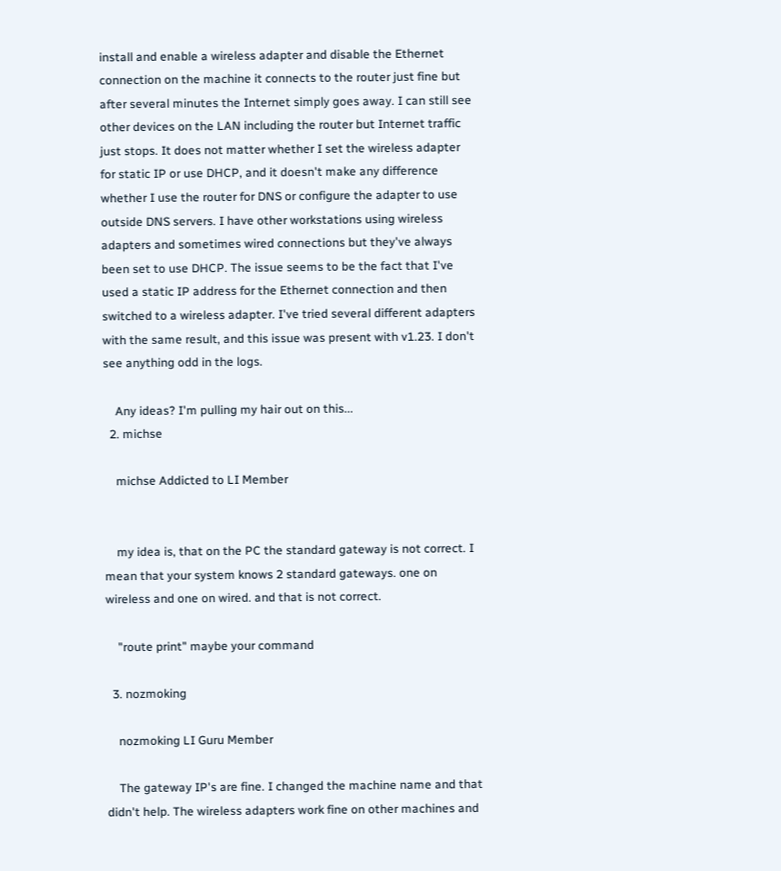install and enable a wireless adapter and disable the Ethernet connection on the machine it connects to the router just fine but after several minutes the Internet simply goes away. I can still see other devices on the LAN including the router but Internet traffic just stops. It does not matter whether I set the wireless adapter for static IP or use DHCP, and it doesn't make any difference whether I use the router for DNS or configure the adapter to use outside DNS servers. I have other workstations using wireless adapters and sometimes wired connections but they've always been set to use DHCP. The issue seems to be the fact that I've used a static IP address for the Ethernet connection and then switched to a wireless adapter. I've tried several different adapters with the same result, and this issue was present with v1.23. I don't see anything odd in the logs.

    Any ideas? I'm pulling my hair out on this...
  2. michse

    michse Addicted to LI Member


    my idea is, that on the PC the standard gateway is not correct. I mean that your system knows 2 standard gateways. one on wireless and one on wired. and that is not correct.

    "route print" maybe your command

  3. nozmoking

    nozmoking LI Guru Member

    The gateway IP's are fine. I changed the machine name and that didn't help. The wireless adapters work fine on other machines and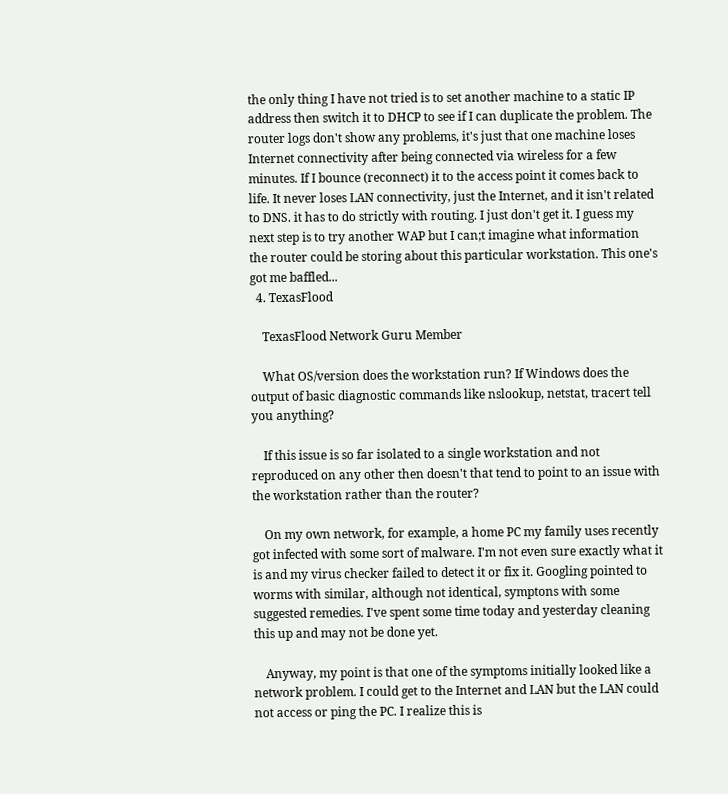the only thing I have not tried is to set another machine to a static IP address then switch it to DHCP to see if I can duplicate the problem. The router logs don't show any problems, it's just that one machine loses Internet connectivity after being connected via wireless for a few minutes. If I bounce (reconnect) it to the access point it comes back to life. It never loses LAN connectivity, just the Internet, and it isn't related to DNS. it has to do strictly with routing. I just don't get it. I guess my next step is to try another WAP but I can;t imagine what information the router could be storing about this particular workstation. This one's got me baffled...
  4. TexasFlood

    TexasFlood Network Guru Member

    What OS/version does the workstation run? If Windows does the output of basic diagnostic commands like nslookup, netstat, tracert tell you anything?

    If this issue is so far isolated to a single workstation and not reproduced on any other then doesn't that tend to point to an issue with the workstation rather than the router?

    On my own network, for example, a home PC my family uses recently got infected with some sort of malware. I'm not even sure exactly what it is and my virus checker failed to detect it or fix it. Googling pointed to worms with similar, although not identical, symptons with some suggested remedies. I've spent some time today and yesterday cleaning this up and may not be done yet.

    Anyway, my point is that one of the symptoms initially looked like a network problem. I could get to the Internet and LAN but the LAN could not access or ping the PC. I realize this is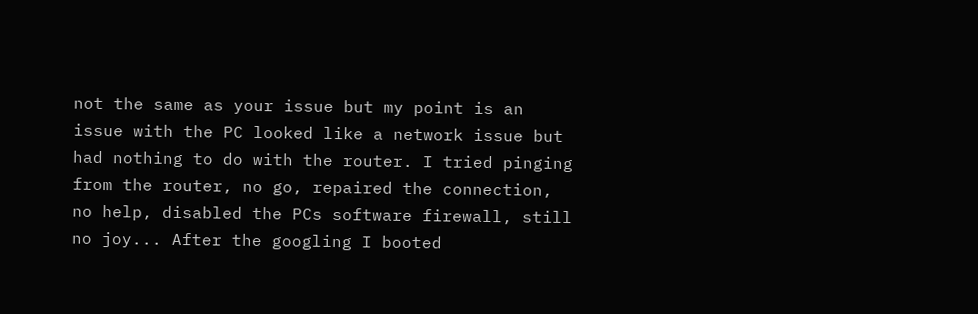not the same as your issue but my point is an issue with the PC looked like a network issue but had nothing to do with the router. I tried pinging from the router, no go, repaired the connection, no help, disabled the PCs software firewall, still no joy... After the googling I booted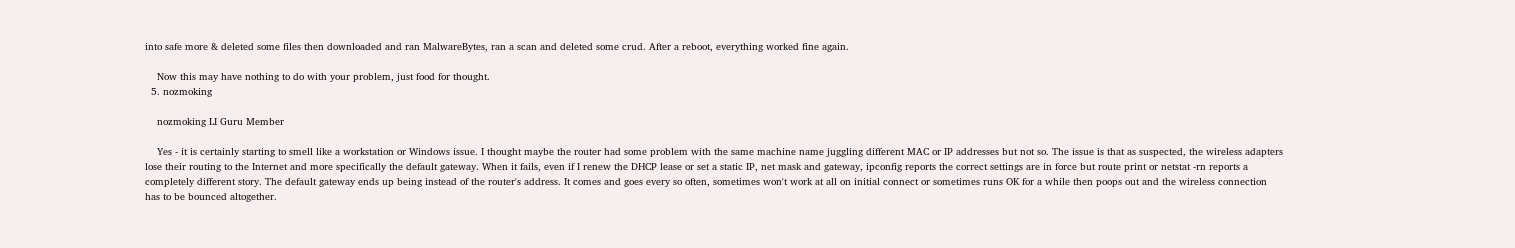into safe more & deleted some files then downloaded and ran MalwareBytes, ran a scan and deleted some crud. After a reboot, everything worked fine again.

    Now this may have nothing to do with your problem, just food for thought.
  5. nozmoking

    nozmoking LI Guru Member

    Yes - it is certainly starting to smell like a workstation or Windows issue. I thought maybe the router had some problem with the same machine name juggling different MAC or IP addresses but not so. The issue is that as suspected, the wireless adapters lose their routing to the Internet and more specifically the default gateway. When it fails, even if I renew the DHCP lease or set a static IP, net mask and gateway, ipconfig reports the correct settings are in force but route print or netstat -rn reports a completely different story. The default gateway ends up being instead of the router's address. It comes and goes every so often, sometimes won't work at all on initial connect or sometimes runs OK for a while then poops out and the wireless connection has to be bounced altogether.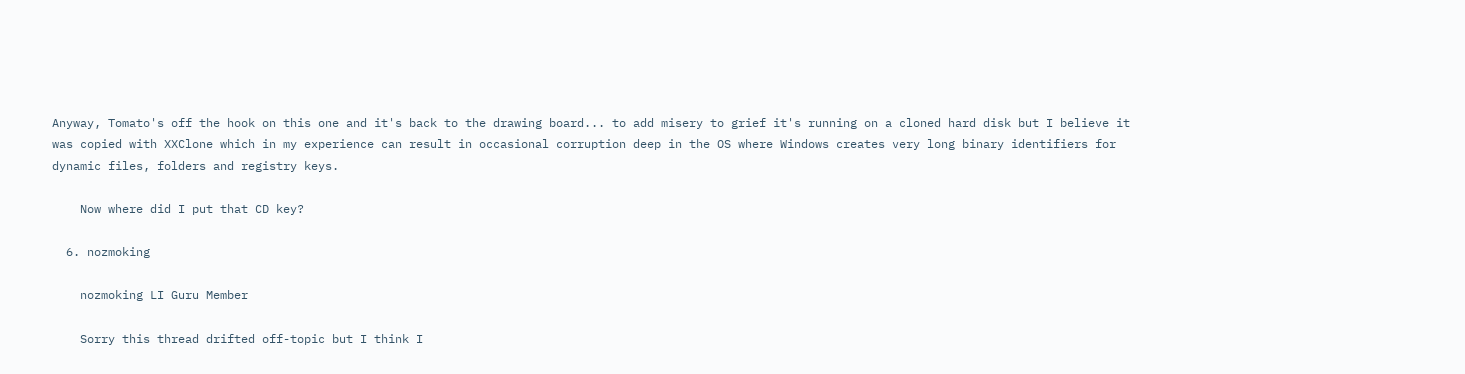Anyway, Tomato's off the hook on this one and it's back to the drawing board... to add misery to grief it's running on a cloned hard disk but I believe it was copied with XXClone which in my experience can result in occasional corruption deep in the OS where Windows creates very long binary identifiers for dynamic files, folders and registry keys.

    Now where did I put that CD key?

  6. nozmoking

    nozmoking LI Guru Member

    Sorry this thread drifted off-topic but I think I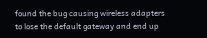found the bug causing wireless adapters to lose the default gateway and end up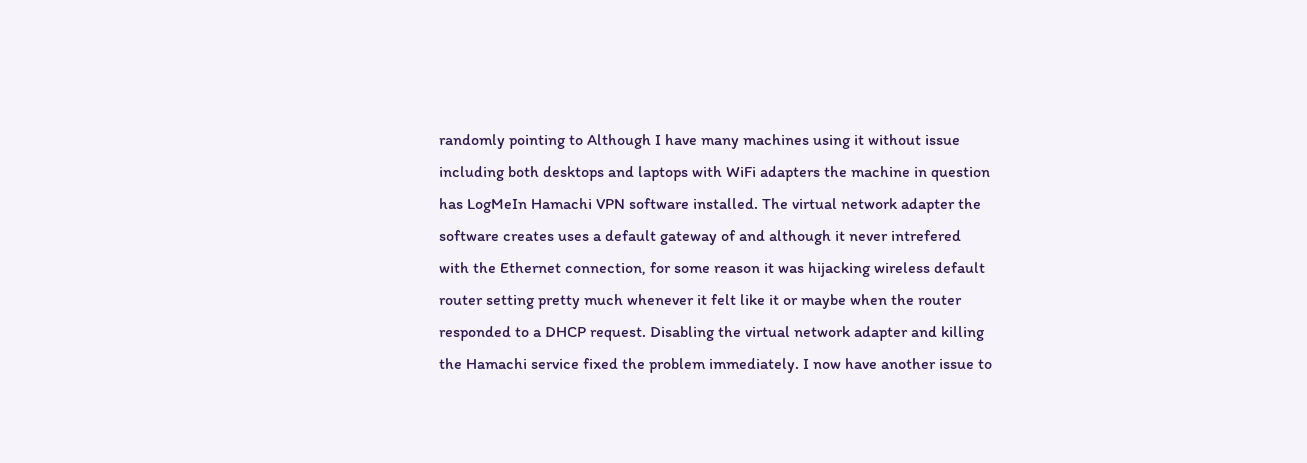randomly pointing to Although I have many machines using it without issue including both desktops and laptops with WiFi adapters the machine in question has LogMeIn Hamachi VPN software installed. The virtual network adapter the software creates uses a default gateway of and although it never intrefered with the Ethernet connection, for some reason it was hijacking wireless default router setting pretty much whenever it felt like it or maybe when the router responded to a DHCP request. Disabling the virtual network adapter and killing the Hamachi service fixed the problem immediately. I now have another issue to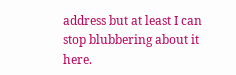address but at least I can stop blubbering about it here.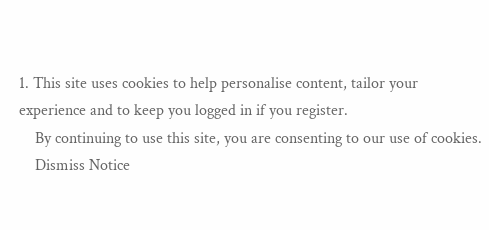1. This site uses cookies to help personalise content, tailor your experience and to keep you logged in if you register.
    By continuing to use this site, you are consenting to our use of cookies.
    Dismiss Notice